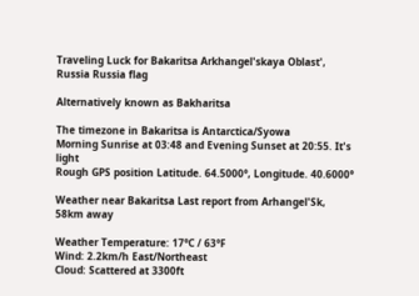Traveling Luck for Bakaritsa Arkhangel'skaya Oblast', Russia Russia flag

Alternatively known as Bakharitsa

The timezone in Bakaritsa is Antarctica/Syowa
Morning Sunrise at 03:48 and Evening Sunset at 20:55. It's light
Rough GPS position Latitude. 64.5000°, Longitude. 40.6000°

Weather near Bakaritsa Last report from Arhangel'Sk, 58km away

Weather Temperature: 17°C / 63°F
Wind: 2.2km/h East/Northeast
Cloud: Scattered at 3300ft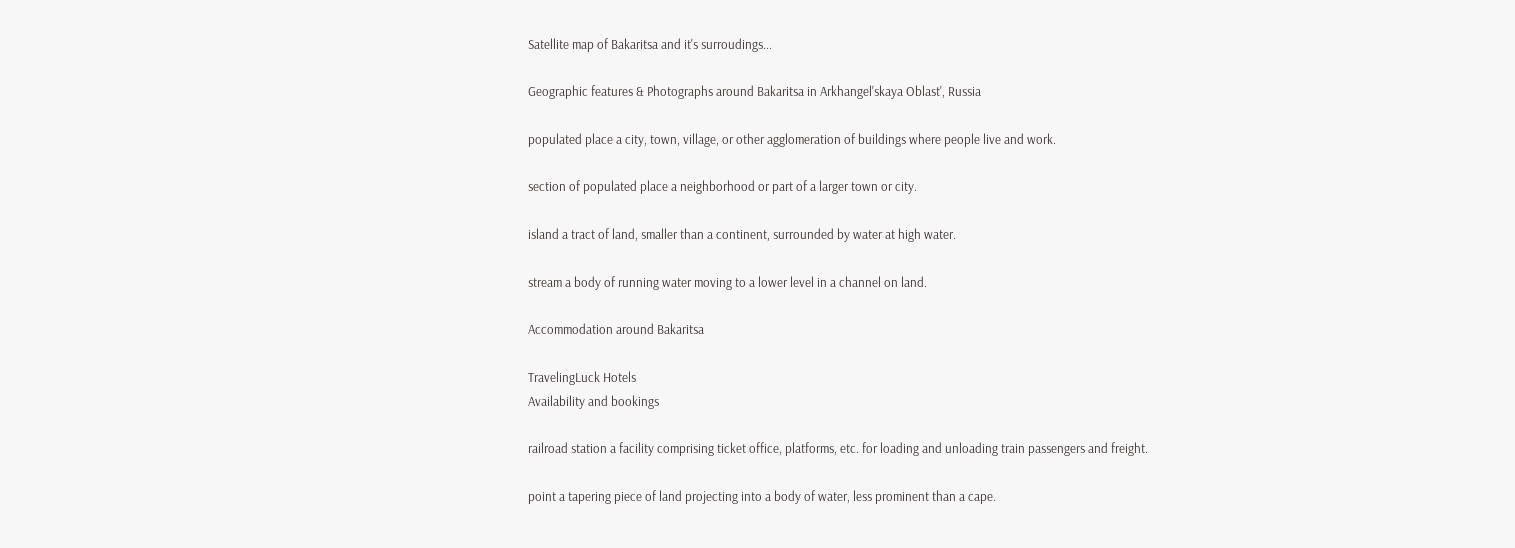Satellite map of Bakaritsa and it's surroudings...

Geographic features & Photographs around Bakaritsa in Arkhangel'skaya Oblast', Russia

populated place a city, town, village, or other agglomeration of buildings where people live and work.

section of populated place a neighborhood or part of a larger town or city.

island a tract of land, smaller than a continent, surrounded by water at high water.

stream a body of running water moving to a lower level in a channel on land.

Accommodation around Bakaritsa

TravelingLuck Hotels
Availability and bookings

railroad station a facility comprising ticket office, platforms, etc. for loading and unloading train passengers and freight.

point a tapering piece of land projecting into a body of water, less prominent than a cape.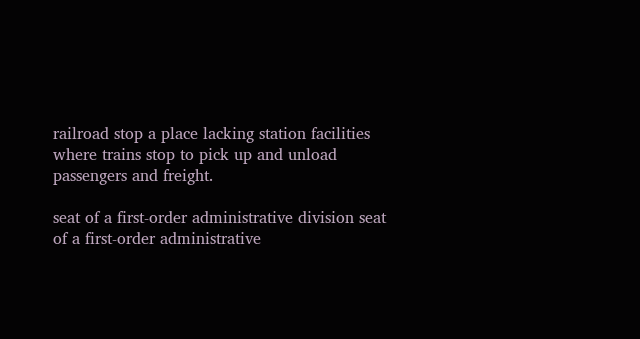railroad stop a place lacking station facilities where trains stop to pick up and unload passengers and freight.

seat of a first-order administrative division seat of a first-order administrative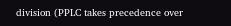division (PPLC takes precedence over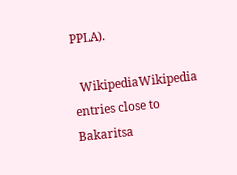PPLA).

  WikipediaWikipedia entries close to Bakaritsa